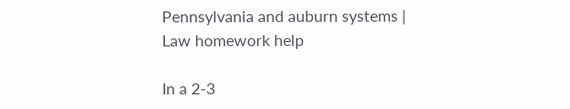Pennsylvania and auburn systems | Law homework help

In a 2-3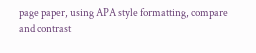page paper, using APA style formatting, compare and contrast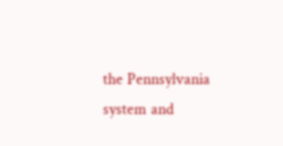the Pennsylvania system and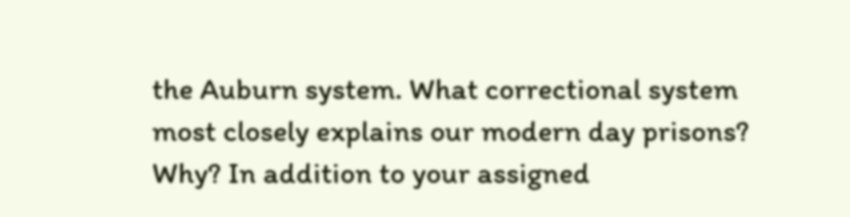the Auburn system. What correctional system most closely explains our modern day prisons? Why? In addition to your assigned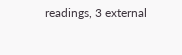readings, 3 external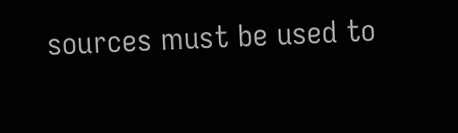sources must be used to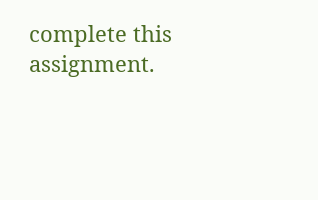complete this assignment.